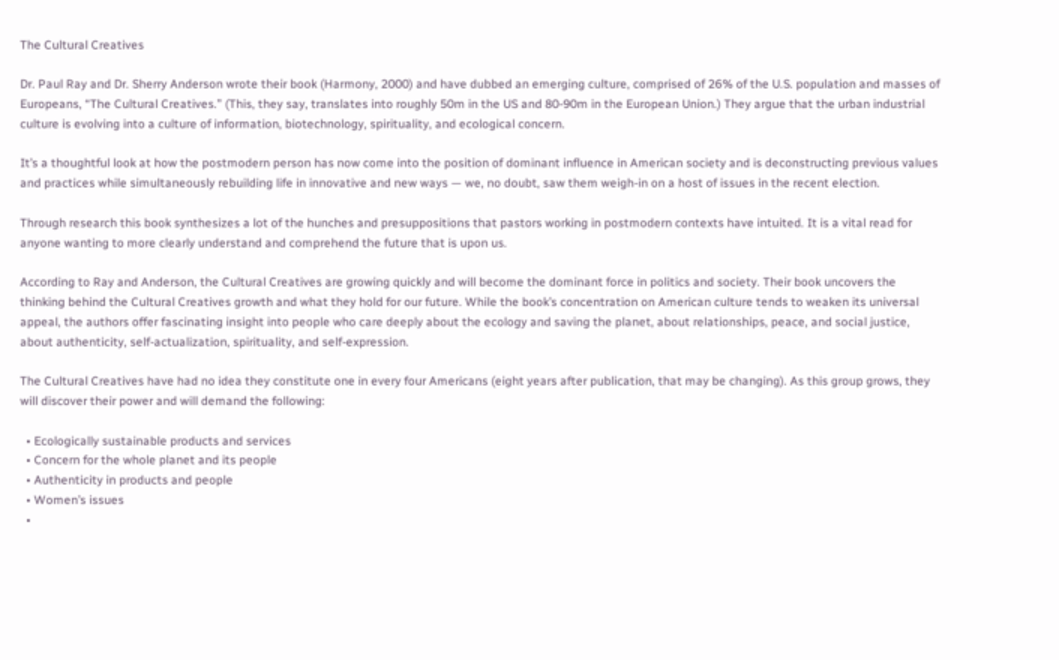The Cultural Creatives

Dr. Paul Ray and Dr. Sherry Anderson wrote their book (Harmony, 2000) and have dubbed an emerging culture, comprised of 26% of the U.S. population and masses of Europeans, “The Cultural Creatives.” (This, they say, translates into roughly 50m in the US and 80-90m in the European Union.) They argue that the urban industrial culture is evolving into a culture of information, biotechnology, spirituality, and ecological concern.

It’s a thoughtful look at how the postmodern person has now come into the position of dominant influence in American society and is deconstructing previous values and practices while simultaneously rebuilding life in innovative and new ways — we, no doubt, saw them weigh-in on a host of issues in the recent election.

Through research this book synthesizes a lot of the hunches and presuppositions that pastors working in postmodern contexts have intuited. It is a vital read for anyone wanting to more clearly understand and comprehend the future that is upon us.

According to Ray and Anderson, the Cultural Creatives are growing quickly and will become the dominant force in politics and society. Their book uncovers the thinking behind the Cultural Creatives growth and what they hold for our future. While the book’s concentration on American culture tends to weaken its universal appeal, the authors offer fascinating insight into people who care deeply about the ecology and saving the planet, about relationships, peace, and social justice, about authenticity, self-actualization, spirituality, and self-expression.

The Cultural Creatives have had no idea they constitute one in every four Americans (eight years after publication, that may be changing). As this group grows, they will discover their power and will demand the following:

  • Ecologically sustainable products and services
  • Concern for the whole planet and its people
  • Authenticity in products and people
  • Women’s issues
  •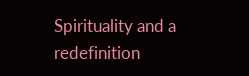Spirituality and a redefinition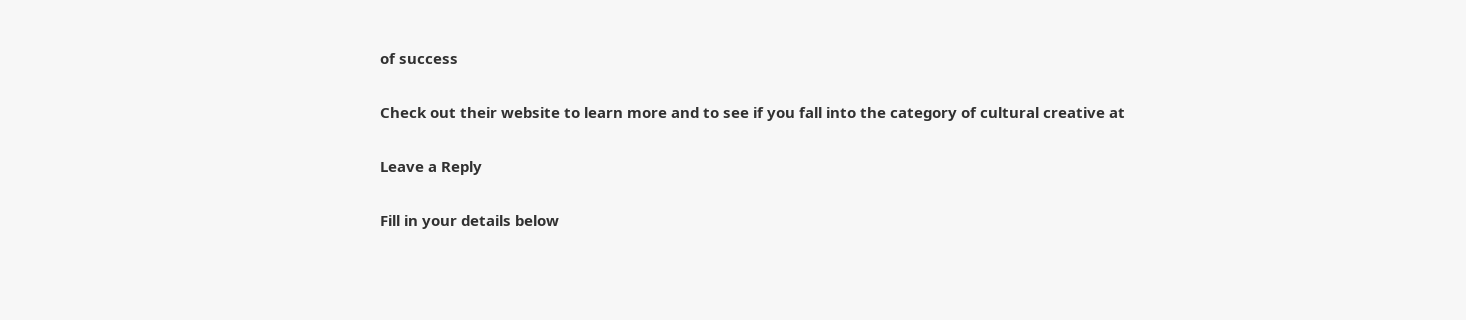of success

Check out their website to learn more and to see if you fall into the category of cultural creative at

Leave a Reply

Fill in your details below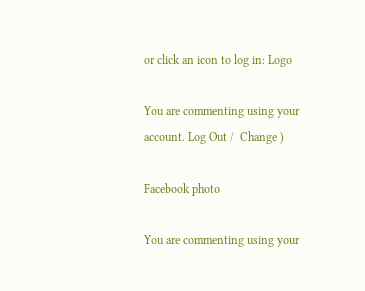or click an icon to log in: Logo

You are commenting using your account. Log Out /  Change )

Facebook photo

You are commenting using your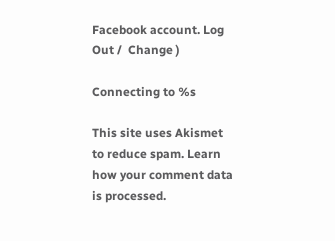Facebook account. Log Out /  Change )

Connecting to %s

This site uses Akismet to reduce spam. Learn how your comment data is processed.